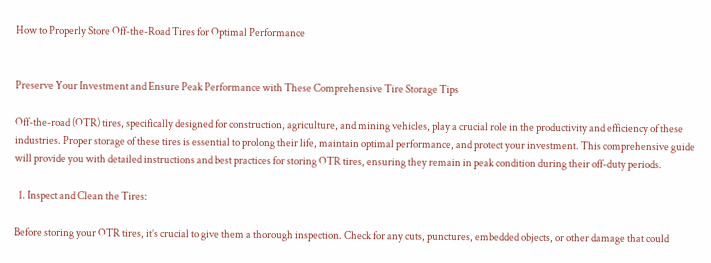How to Properly Store Off-the-Road Tires for Optimal Performance


Preserve Your Investment and Ensure Peak Performance with These Comprehensive Tire Storage Tips

Off-the-road (OTR) tires, specifically designed for construction, agriculture, and mining vehicles, play a crucial role in the productivity and efficiency of these industries. Proper storage of these tires is essential to prolong their life, maintain optimal performance, and protect your investment. This comprehensive guide will provide you with detailed instructions and best practices for storing OTR tires, ensuring they remain in peak condition during their off-duty periods.

  1. Inspect and Clean the Tires:

Before storing your OTR tires, it’s crucial to give them a thorough inspection. Check for any cuts, punctures, embedded objects, or other damage that could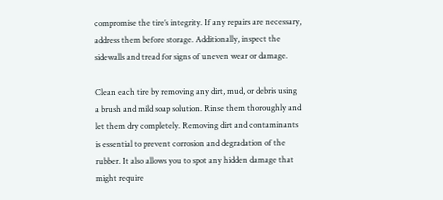compromise the tire’s integrity. If any repairs are necessary, address them before storage. Additionally, inspect the sidewalls and tread for signs of uneven wear or damage.

Clean each tire by removing any dirt, mud, or debris using a brush and mild soap solution. Rinse them thoroughly and let them dry completely. Removing dirt and contaminants is essential to prevent corrosion and degradation of the rubber. It also allows you to spot any hidden damage that might require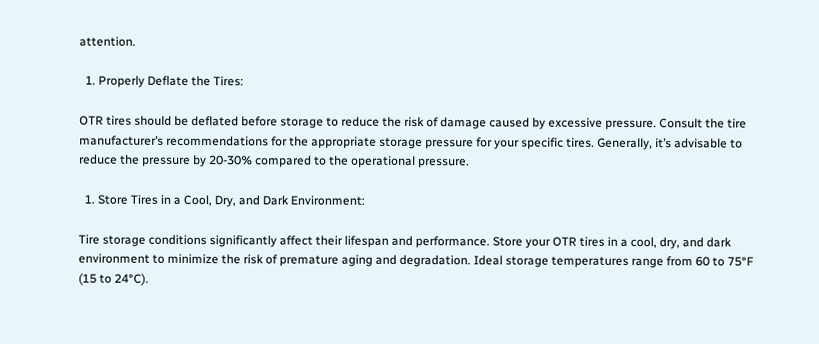attention.

  1. Properly Deflate the Tires:

OTR tires should be deflated before storage to reduce the risk of damage caused by excessive pressure. Consult the tire manufacturer’s recommendations for the appropriate storage pressure for your specific tires. Generally, it’s advisable to reduce the pressure by 20-30% compared to the operational pressure.

  1. Store Tires in a Cool, Dry, and Dark Environment:

Tire storage conditions significantly affect their lifespan and performance. Store your OTR tires in a cool, dry, and dark environment to minimize the risk of premature aging and degradation. Ideal storage temperatures range from 60 to 75°F (15 to 24°C).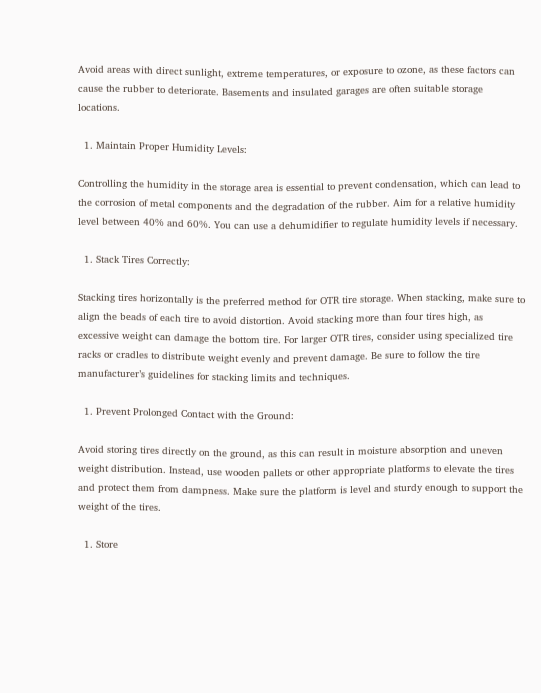Avoid areas with direct sunlight, extreme temperatures, or exposure to ozone, as these factors can cause the rubber to deteriorate. Basements and insulated garages are often suitable storage locations.

  1. Maintain Proper Humidity Levels:

Controlling the humidity in the storage area is essential to prevent condensation, which can lead to the corrosion of metal components and the degradation of the rubber. Aim for a relative humidity level between 40% and 60%. You can use a dehumidifier to regulate humidity levels if necessary.

  1. Stack Tires Correctly:

Stacking tires horizontally is the preferred method for OTR tire storage. When stacking, make sure to align the beads of each tire to avoid distortion. Avoid stacking more than four tires high, as excessive weight can damage the bottom tire. For larger OTR tires, consider using specialized tire racks or cradles to distribute weight evenly and prevent damage. Be sure to follow the tire manufacturer’s guidelines for stacking limits and techniques.

  1. Prevent Prolonged Contact with the Ground:

Avoid storing tires directly on the ground, as this can result in moisture absorption and uneven weight distribution. Instead, use wooden pallets or other appropriate platforms to elevate the tires and protect them from dampness. Make sure the platform is level and sturdy enough to support the weight of the tires.

  1. Store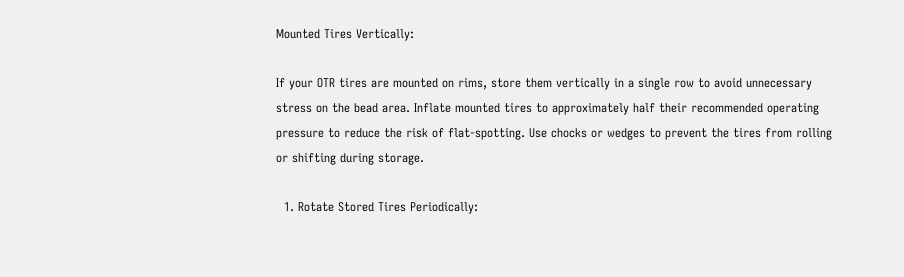Mounted Tires Vertically:

If your OTR tires are mounted on rims, store them vertically in a single row to avoid unnecessary stress on the bead area. Inflate mounted tires to approximately half their recommended operating pressure to reduce the risk of flat-spotting. Use chocks or wedges to prevent the tires from rolling or shifting during storage.

  1. Rotate Stored Tires Periodically: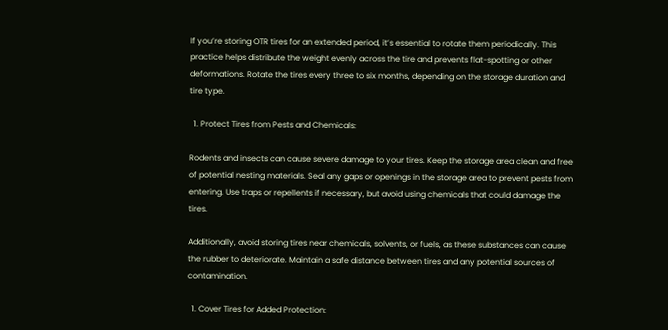If you’re storing OTR tires for an extended period, it’s essential to rotate them periodically. This practice helps distribute the weight evenly across the tire and prevents flat-spotting or other deformations. Rotate the tires every three to six months, depending on the storage duration and tire type.

  1. Protect Tires from Pests and Chemicals:

Rodents and insects can cause severe damage to your tires. Keep the storage area clean and free of potential nesting materials. Seal any gaps or openings in the storage area to prevent pests from entering. Use traps or repellents if necessary, but avoid using chemicals that could damage the tires.

Additionally, avoid storing tires near chemicals, solvents, or fuels, as these substances can cause the rubber to deteriorate. Maintain a safe distance between tires and any potential sources of contamination.

  1. Cover Tires for Added Protection: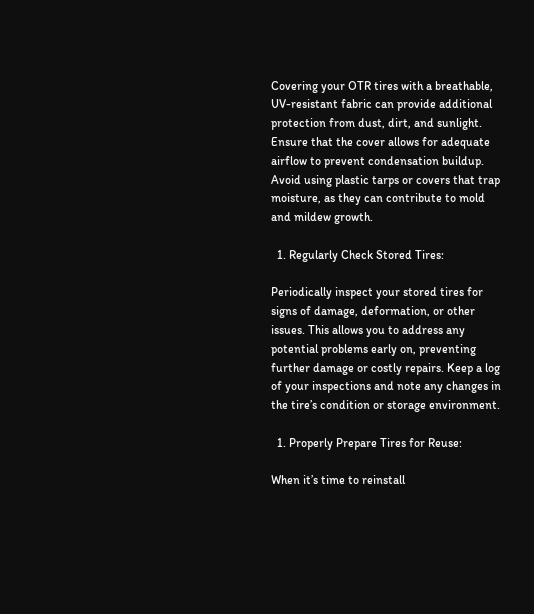Covering your OTR tires with a breathable, UV-resistant fabric can provide additional protection from dust, dirt, and sunlight. Ensure that the cover allows for adequate airflow to prevent condensation buildup. Avoid using plastic tarps or covers that trap moisture, as they can contribute to mold and mildew growth.

  1. Regularly Check Stored Tires:

Periodically inspect your stored tires for signs of damage, deformation, or other issues. This allows you to address any potential problems early on, preventing further damage or costly repairs. Keep a log of your inspections and note any changes in the tire’s condition or storage environment.

  1. Properly Prepare Tires for Reuse:

When it’s time to reinstall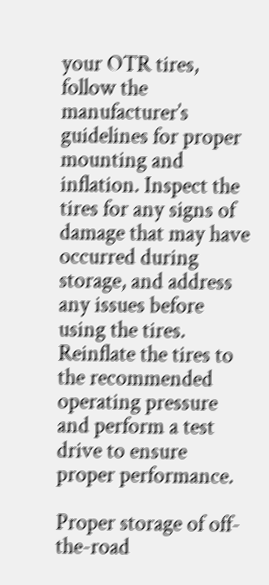your OTR tires, follow the manufacturer’s guidelines for proper mounting and inflation. Inspect the tires for any signs of damage that may have occurred during storage, and address any issues before using the tires. Reinflate the tires to the recommended operating pressure and perform a test drive to ensure proper performance.

Proper storage of off-the-road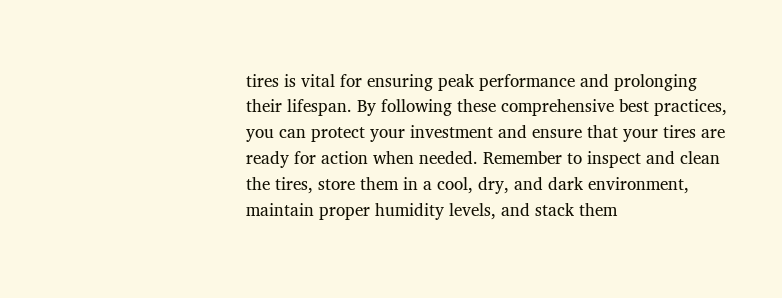tires is vital for ensuring peak performance and prolonging their lifespan. By following these comprehensive best practices, you can protect your investment and ensure that your tires are ready for action when needed. Remember to inspect and clean the tires, store them in a cool, dry, and dark environment, maintain proper humidity levels, and stack them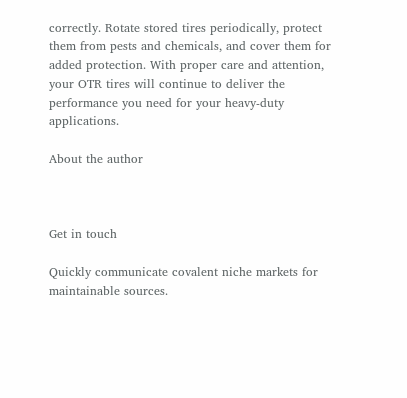correctly. Rotate stored tires periodically, protect them from pests and chemicals, and cover them for added protection. With proper care and attention, your OTR tires will continue to deliver the performance you need for your heavy-duty applications.

About the author



Get in touch

Quickly communicate covalent niche markets for maintainable sources.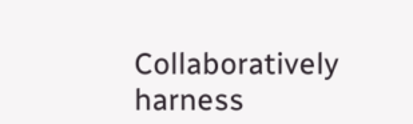Collaboratively harness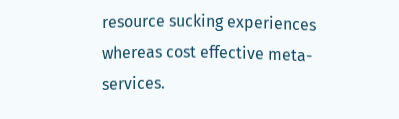resource sucking experiences whereas cost effective meta-services.